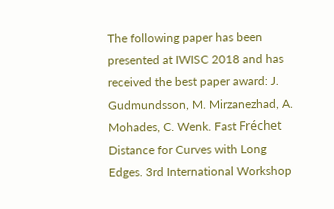The following paper has been presented at IWISC 2018 and has received the best paper award: J. Gudmundsson, M. Mirzanezhad, A. Mohades, C. Wenk. Fast Fréchet Distance for Curves with Long Edges. 3rd International Workshop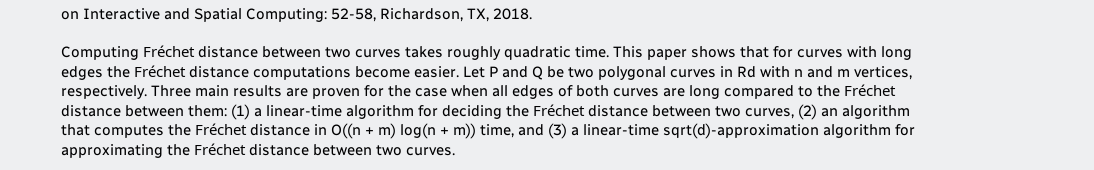on Interactive and Spatial Computing: 52-58, Richardson, TX, 2018.

Computing Fréchet distance between two curves takes roughly quadratic time. This paper shows that for curves with long edges the Fréchet distance computations become easier. Let P and Q be two polygonal curves in Rd with n and m vertices, respectively. Three main results are proven for the case when all edges of both curves are long compared to the Fréchet distance between them: (1) a linear-time algorithm for deciding the Fréchet distance between two curves, (2) an algorithm that computes the Fréchet distance in O((n + m) log(n + m)) time, and (3) a linear-time sqrt(d)-approximation algorithm for approximating the Fréchet distance between two curves.